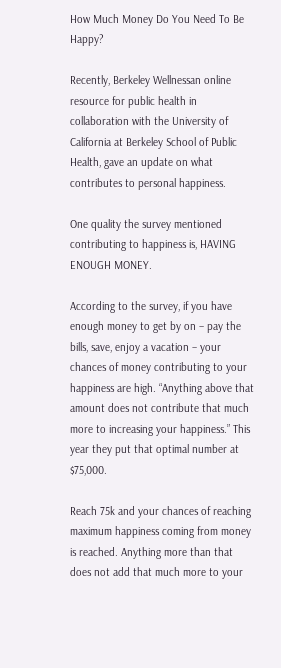How Much Money Do You Need To Be Happy?

Recently, Berkeley Wellnessan online resource for public health in collaboration with the University of California at Berkeley School of Public Health, gave an update on what contributes to personal happiness.

One quality the survey mentioned contributing to happiness is, HAVING ENOUGH MONEY.

According to the survey, if you have enough money to get by on – pay the bills, save, enjoy a vacation – your chances of money contributing to your happiness are high. “Anything above that amount does not contribute that much more to increasing your happiness.” This year they put that optimal number at $75,000.

Reach 75k and your chances of reaching maximum happiness coming from money is reached. Anything more than that does not add that much more to your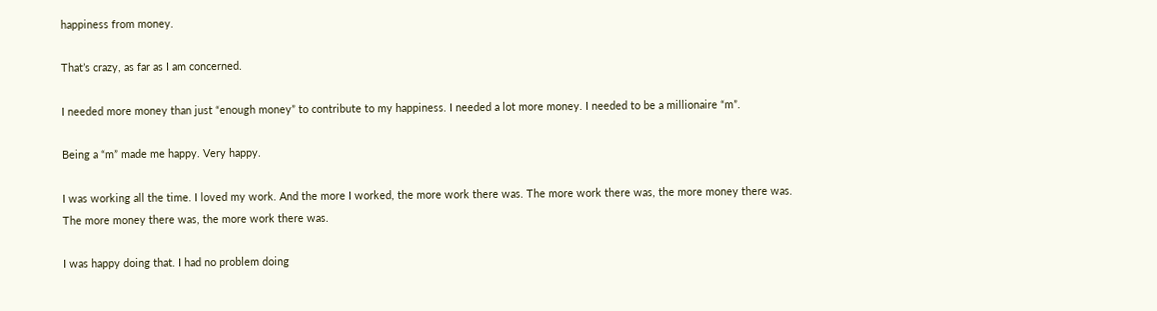happiness from money.

That’s crazy, as far as I am concerned.

I needed more money than just “enough money” to contribute to my happiness. I needed a lot more money. I needed to be a millionaire “m”.

Being a “m” made me happy. Very happy.

I was working all the time. I loved my work. And the more I worked, the more work there was. The more work there was, the more money there was. The more money there was, the more work there was.

I was happy doing that. I had no problem doing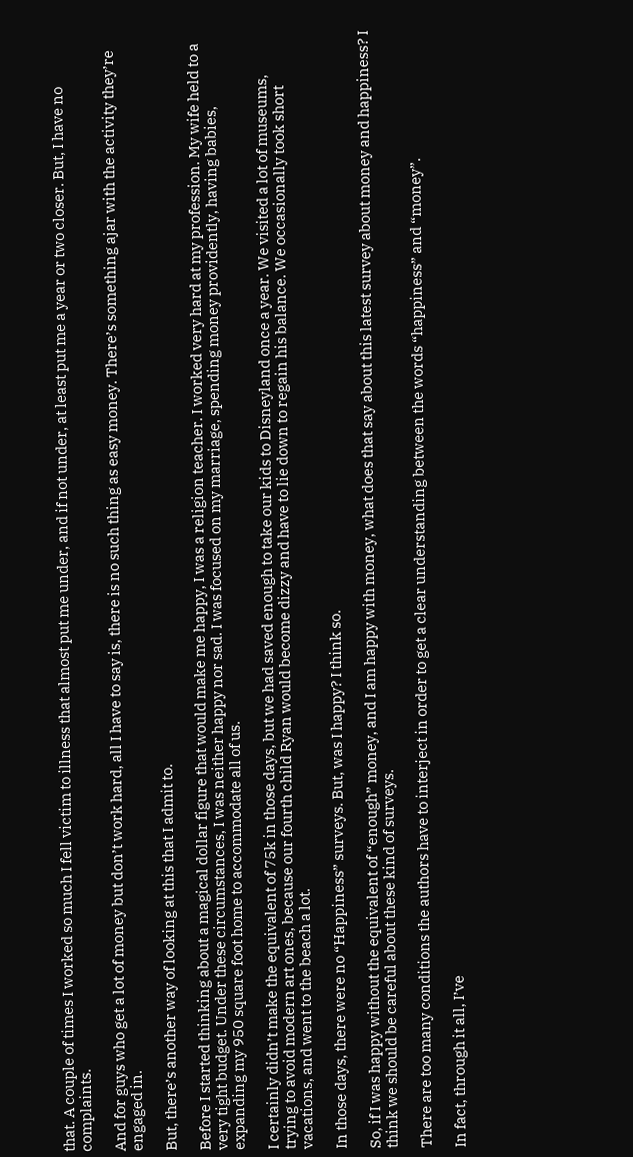that. A couple of times I worked so much I fell victim to illness that almost put me under, and if not under, at least put me a year or two closer. But, I have no complaints.

And for guys who get a lot of money but don’t work hard, all I have to say is, there is no such thing as easy money. There’s something ajar with the activity they’re engaged in.

But, there’s another way of looking at this that I admit to.

Before I started thinking about a magical dollar figure that would make me happy, I was a religion teacher. I worked very hard at my profession. My wife held to a very tight budget. Under these circumstances, I was neither happy nor sad. I was focused on my marriage, spending money providently, having babies, expanding my 950 square foot home to accommodate all of us.

I certainly didn’t make the equivalent of 75k in those days, but we had saved enough to take our kids to Disneyland once a year. We visited a lot of museums, trying to avoid modern art ones, because our fourth child Ryan would become dizzy and have to lie down to regain his balance. We occasionally took short vacations, and went to the beach a lot.

In those days, there were no “Happiness” surveys. But, was I happy? I think so.

So, if I was happy without the equivalent of “enough” money, and I am happy with money, what does that say about this latest survey about money and happiness? I think we should be careful about these kind of surveys.

There are too many conditions the authors have to interject in order to get a clear understanding between the words “happiness” and “money”.

In fact, through it all, I’ve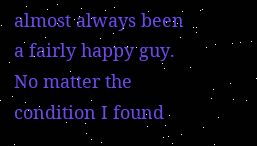almost always been a fairly happy guy. No matter the condition I found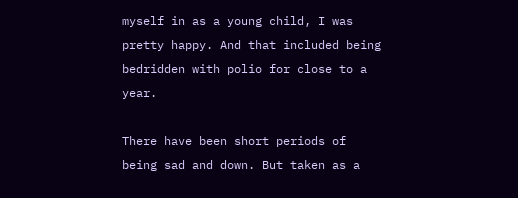myself in as a young child, I was pretty happy. And that included being bedridden with polio for close to a year.

There have been short periods of being sad and down. But taken as a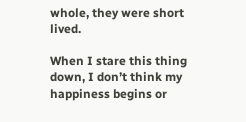whole, they were short lived.

When I stare this thing down, I don’t think my happiness begins or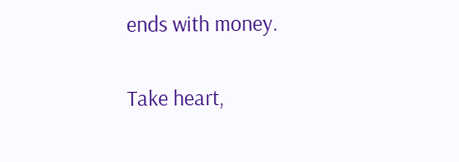ends with money.

Take heart,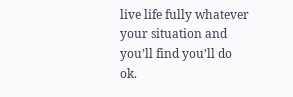live life fully whatever your situation and you’ll find you’ll do ok.